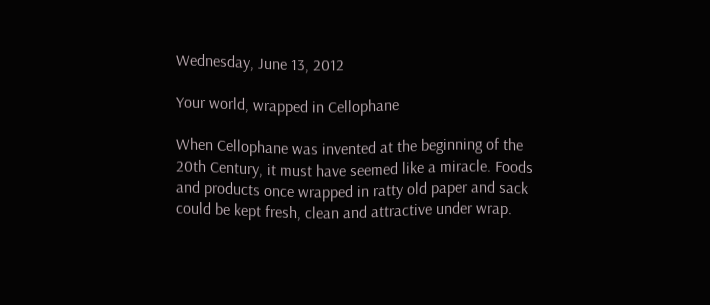Wednesday, June 13, 2012

Your world, wrapped in Cellophane

When Cellophane was invented at the beginning of the 20th Century, it must have seemed like a miracle. Foods and products once wrapped in ratty old paper and sack could be kept fresh, clean and attractive under wrap.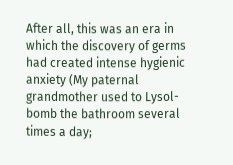After all, this was an era in which the discovery of germs had created intense hygienic anxiety (My paternal grandmother used to Lysol-bomb the bathroom several times a day;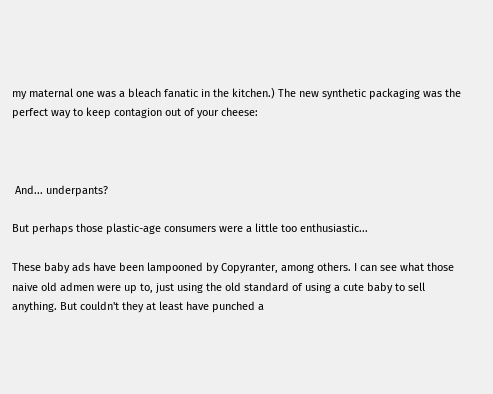my maternal one was a bleach fanatic in the kitchen.) The new synthetic packaging was the perfect way to keep contagion out of your cheese:



 And... underpants?

But perhaps those plastic-age consumers were a little too enthusiastic...

These baby ads have been lampooned by Copyranter, among others. I can see what those naive old admen were up to, just using the old standard of using a cute baby to sell anything. But couldn't they at least have punched a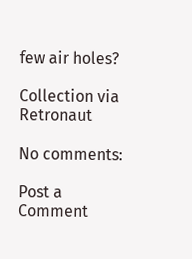few air holes?

Collection via Retronaut

No comments:

Post a Comment